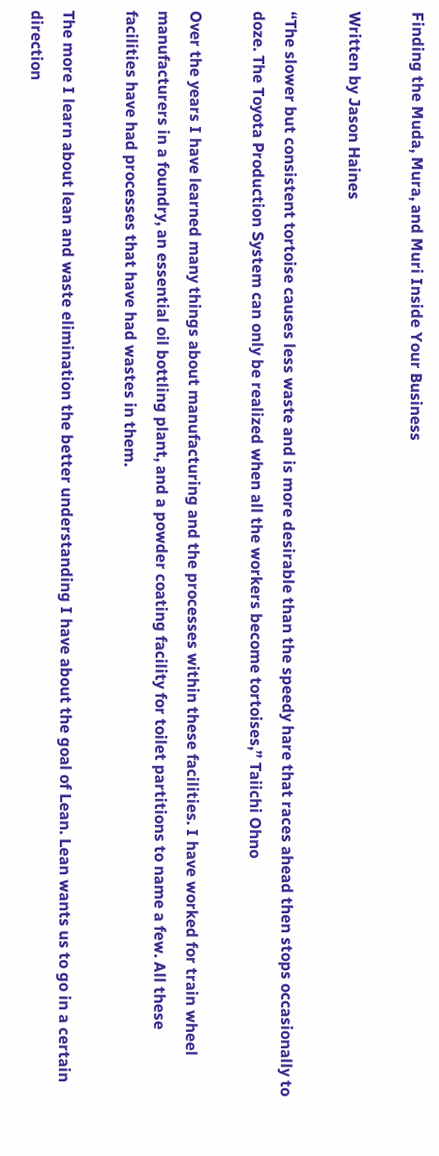Finding the Muda, Mura, and Muri Inside Your Business

Written by Jason Haines

“The slower but consistent tortoise causes less waste and is more desirable than the speedy hare that races ahead then stops occasionally to doze. The Toyota Production System can only be realized when all the workers become tortoises,” Taiichi Ohno

Over the years I have learned many things about manufacturing and the processes within these facilities. I have worked for train wheel manufacturers in a foundry, an essential oil bottling plant, and a powder coating facility for toilet partitions to name a few. All these facilities have had processes that have had wastes in them.

The more I learn about lean and waste elimination the better understanding I have about the goal of Lean. Lean wants us to go in a certain direction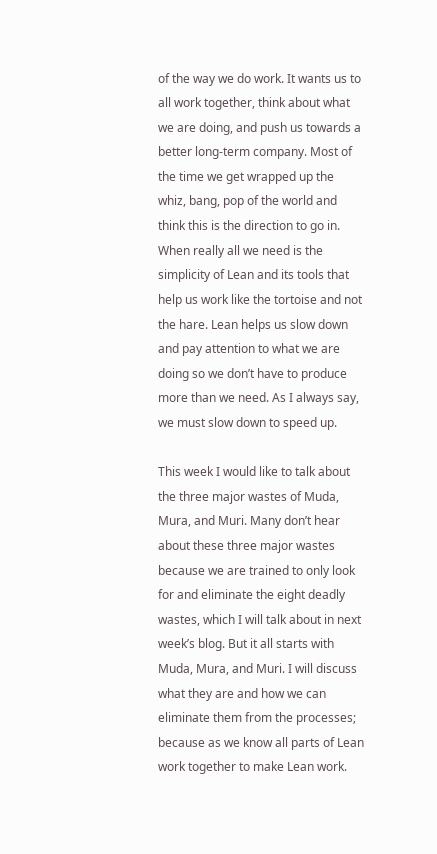of the way we do work. It wants us to all work together, think about what we are doing, and push us towards a better long-term company. Most of the time we get wrapped up the whiz, bang, pop of the world and think this is the direction to go in. When really all we need is the simplicity of Lean and its tools that help us work like the tortoise and not the hare. Lean helps us slow down and pay attention to what we are doing so we don’t have to produce more than we need. As I always say, we must slow down to speed up.

This week I would like to talk about the three major wastes of Muda, Mura, and Muri. Many don’t hear about these three major wastes because we are trained to only look for and eliminate the eight deadly wastes, which I will talk about in next week’s blog. But it all starts with Muda, Mura, and Muri. I will discuss what they are and how we can eliminate them from the processes; because as we know all parts of Lean work together to make Lean work.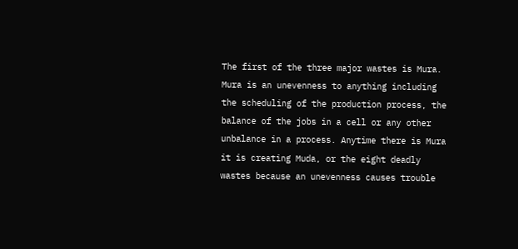The first of the three major wastes is Mura. Mura is an unevenness to anything including the scheduling of the production process, the balance of the jobs in a cell or any other unbalance in a process. Anytime there is Mura it is creating Muda, or the eight deadly wastes because an unevenness causes trouble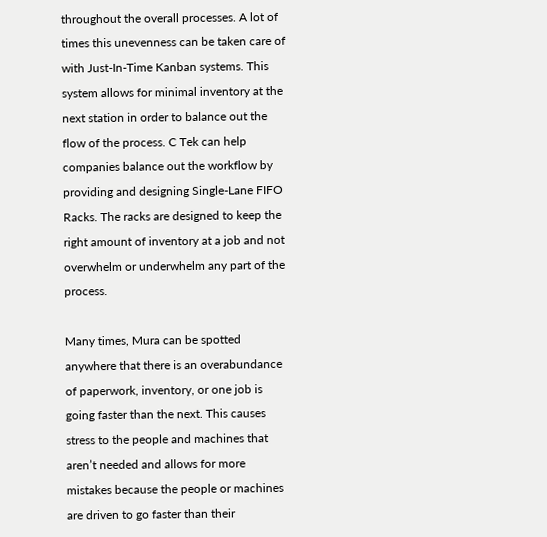throughout the overall processes. A lot of times this unevenness can be taken care of with Just-In-Time Kanban systems. This system allows for minimal inventory at the next station in order to balance out the flow of the process. C Tek can help companies balance out the workflow by providing and designing Single-Lane FIFO Racks. The racks are designed to keep the right amount of inventory at a job and not overwhelm or underwhelm any part of the process.

Many times, Mura can be spotted anywhere that there is an overabundance of paperwork, inventory, or one job is going faster than the next. This causes stress to the people and machines that aren’t needed and allows for more mistakes because the people or machines are driven to go faster than their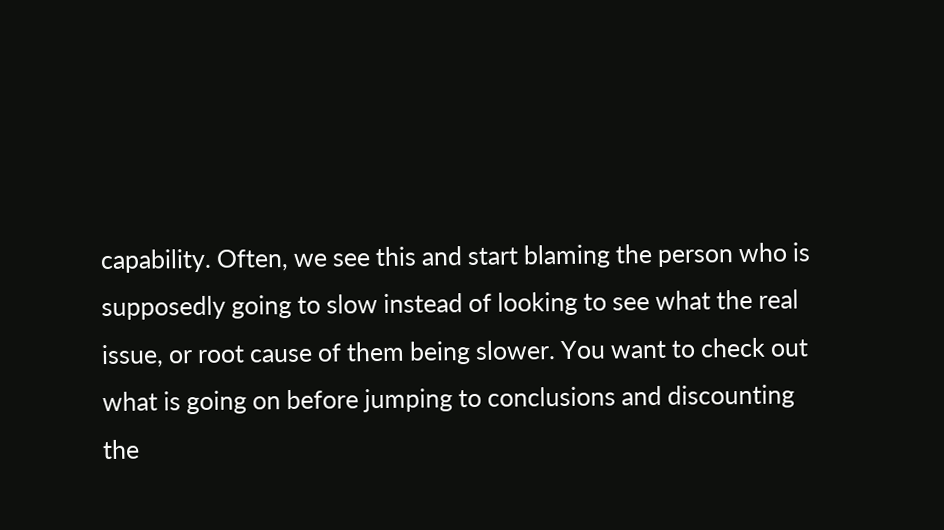capability. Often, we see this and start blaming the person who is supposedly going to slow instead of looking to see what the real issue, or root cause of them being slower. You want to check out what is going on before jumping to conclusions and discounting the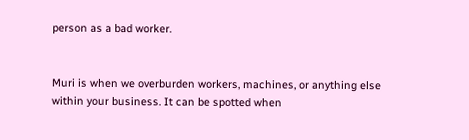person as a bad worker.


Muri is when we overburden workers, machines, or anything else within your business. It can be spotted when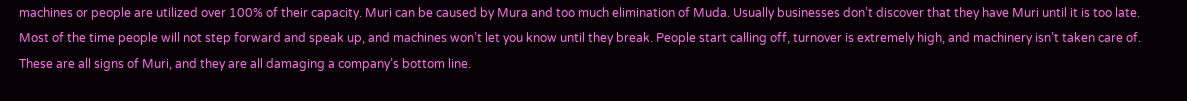machines or people are utilized over 100% of their capacity. Muri can be caused by Mura and too much elimination of Muda. Usually businesses don’t discover that they have Muri until it is too late.  Most of the time people will not step forward and speak up, and machines won’t let you know until they break. People start calling off, turnover is extremely high, and machinery isn’t taken care of. These are all signs of Muri, and they are all damaging a company’s bottom line.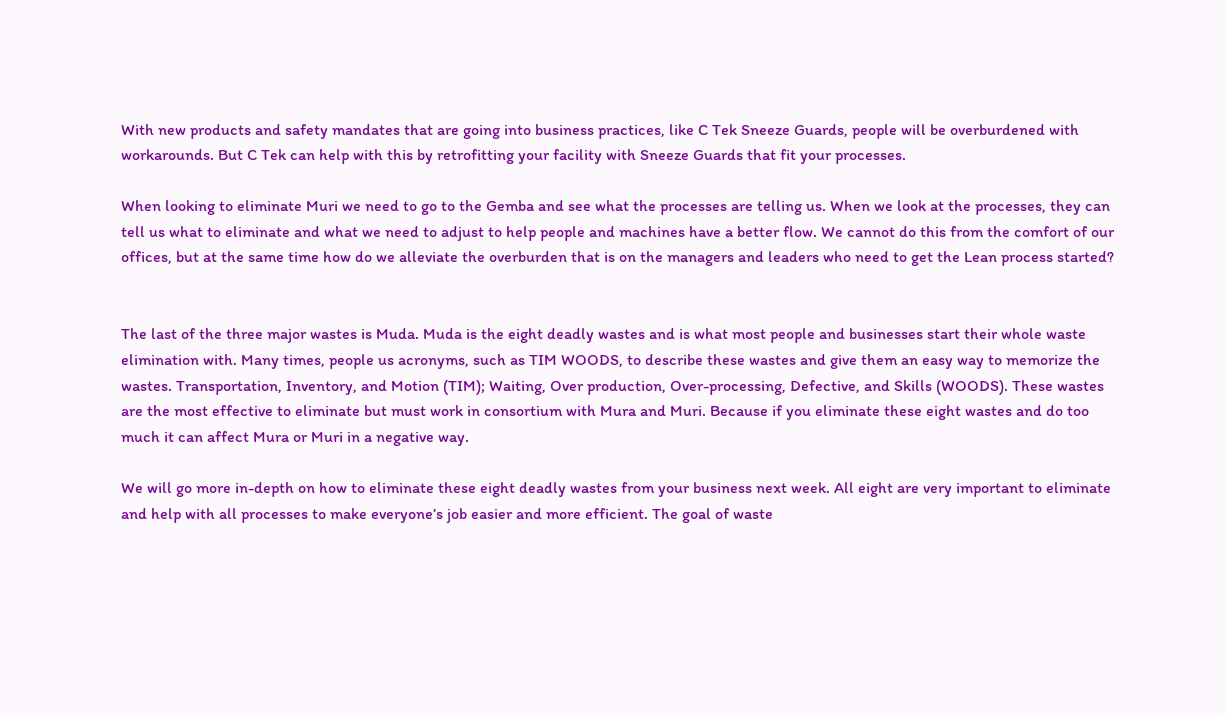With new products and safety mandates that are going into business practices, like C Tek Sneeze Guards, people will be overburdened with workarounds. But C Tek can help with this by retrofitting your facility with Sneeze Guards that fit your processes.

When looking to eliminate Muri we need to go to the Gemba and see what the processes are telling us. When we look at the processes, they can tell us what to eliminate and what we need to adjust to help people and machines have a better flow. We cannot do this from the comfort of our offices, but at the same time how do we alleviate the overburden that is on the managers and leaders who need to get the Lean process started?


The last of the three major wastes is Muda. Muda is the eight deadly wastes and is what most people and businesses start their whole waste elimination with. Many times, people us acronyms, such as TIM WOODS, to describe these wastes and give them an easy way to memorize the wastes. Transportation, Inventory, and Motion (TIM); Waiting, Over production, Over-processing, Defective, and Skills (WOODS). These wastes are the most effective to eliminate but must work in consortium with Mura and Muri. Because if you eliminate these eight wastes and do too much it can affect Mura or Muri in a negative way.

We will go more in-depth on how to eliminate these eight deadly wastes from your business next week. All eight are very important to eliminate and help with all processes to make everyone’s job easier and more efficient. The goal of waste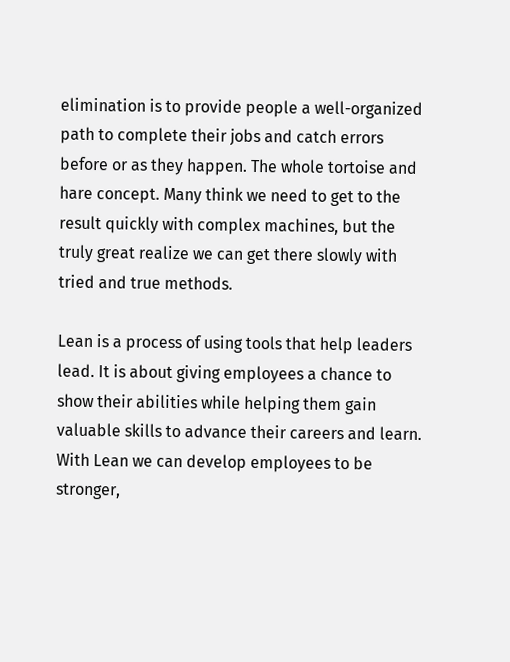elimination is to provide people a well-organized path to complete their jobs and catch errors before or as they happen. The whole tortoise and hare concept. Many think we need to get to the result quickly with complex machines, but the truly great realize we can get there slowly with tried and true methods.

Lean is a process of using tools that help leaders lead. It is about giving employees a chance to show their abilities while helping them gain valuable skills to advance their careers and learn. With Lean we can develop employees to be stronger,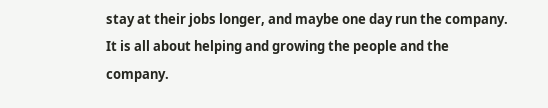stay at their jobs longer, and maybe one day run the company. It is all about helping and growing the people and the company.